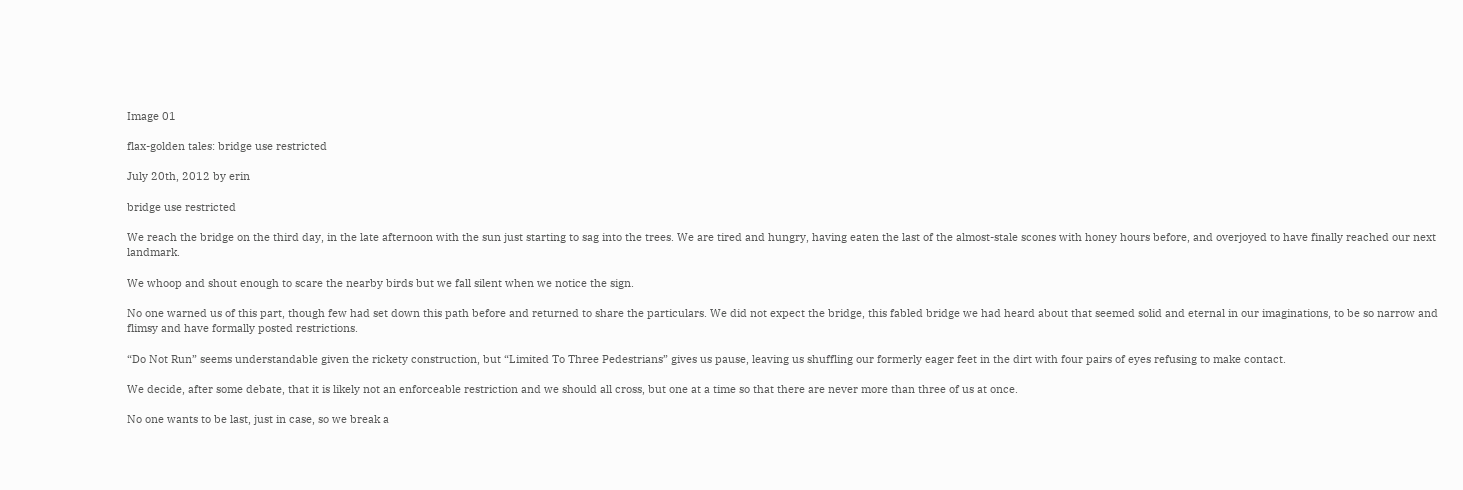Image 01

flax-golden tales: bridge use restricted

July 20th, 2012 by erin

bridge use restricted

We reach the bridge on the third day, in the late afternoon with the sun just starting to sag into the trees. We are tired and hungry, having eaten the last of the almost-stale scones with honey hours before, and overjoyed to have finally reached our next landmark.

We whoop and shout enough to scare the nearby birds but we fall silent when we notice the sign.

No one warned us of this part, though few had set down this path before and returned to share the particulars. We did not expect the bridge, this fabled bridge we had heard about that seemed solid and eternal in our imaginations, to be so narrow and flimsy and have formally posted restrictions.

“Do Not Run” seems understandable given the rickety construction, but “Limited To Three Pedestrians” gives us pause, leaving us shuffling our formerly eager feet in the dirt with four pairs of eyes refusing to make contact.

We decide, after some debate, that it is likely not an enforceable restriction and we should all cross, but one at a time so that there are never more than three of us at once.

No one wants to be last, just in case, so we break a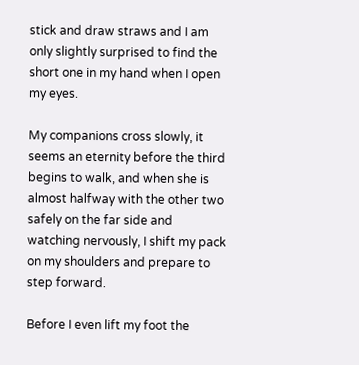stick and draw straws and I am only slightly surprised to find the short one in my hand when I open my eyes.

My companions cross slowly, it seems an eternity before the third begins to walk, and when she is almost halfway with the other two safely on the far side and watching nervously, I shift my pack on my shoulders and prepare to step forward.

Before I even lift my foot the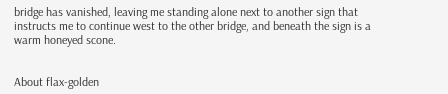bridge has vanished, leaving me standing alone next to another sign that instructs me to continue west to the other bridge, and beneath the sign is a warm honeyed scone.


About flax-golden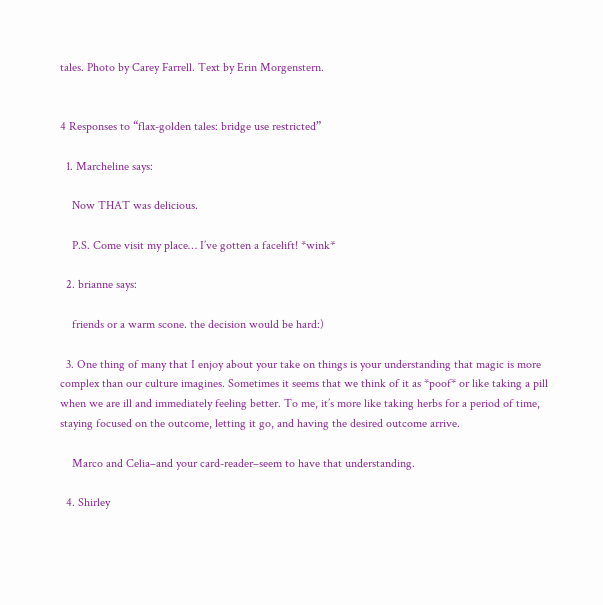tales. Photo by Carey Farrell. Text by Erin Morgenstern.


4 Responses to “flax-golden tales: bridge use restricted”

  1. Marcheline says:

    Now THAT was delicious.

    P.S. Come visit my place… I’ve gotten a facelift! *wink*

  2. brianne says:

    friends or a warm scone. the decision would be hard:)

  3. One thing of many that I enjoy about your take on things is your understanding that magic is more complex than our culture imagines. Sometimes it seems that we think of it as *poof* or like taking a pill when we are ill and immediately feeling better. To me, it’s more like taking herbs for a period of time, staying focused on the outcome, letting it go, and having the desired outcome arrive.

    Marco and Celia–and your card-reader–seem to have that understanding.

  4. Shirley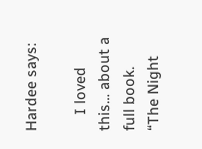Hardee says:

    I loved this… about a full book. “The Night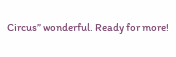Circus” wonderful. Ready for more!